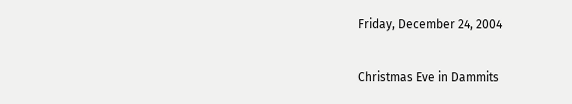Friday, December 24, 2004

Christmas Eve in Dammits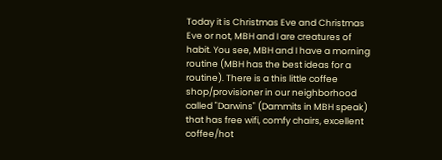Today it is Christmas Eve and Christmas Eve or not, MBH and I are creatures of habit. You see, MBH and I have a morning routine (MBH has the best ideas for a routine). There is a this little coffee shop/provisioner in our neighborhood called "Darwins" (Dammits in MBH speak) that has free wifi, comfy chairs, excellent coffee/hot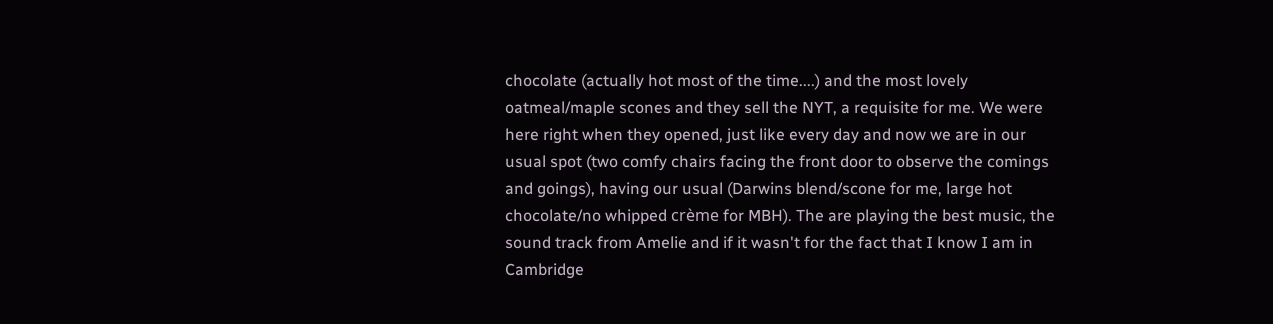chocolate (actually hot most of the time....) and the most lovely oatmeal/maple scones and they sell the NYT, a requisite for me. We were here right when they opened, just like every day and now we are in our usual spot (two comfy chairs facing the front door to observe the comings and goings), having our usual (Darwins blend/scone for me, large hot chocolate/no whipped crème for MBH). The are playing the best music, the sound track from Amelie and if it wasn't for the fact that I know I am in Cambridge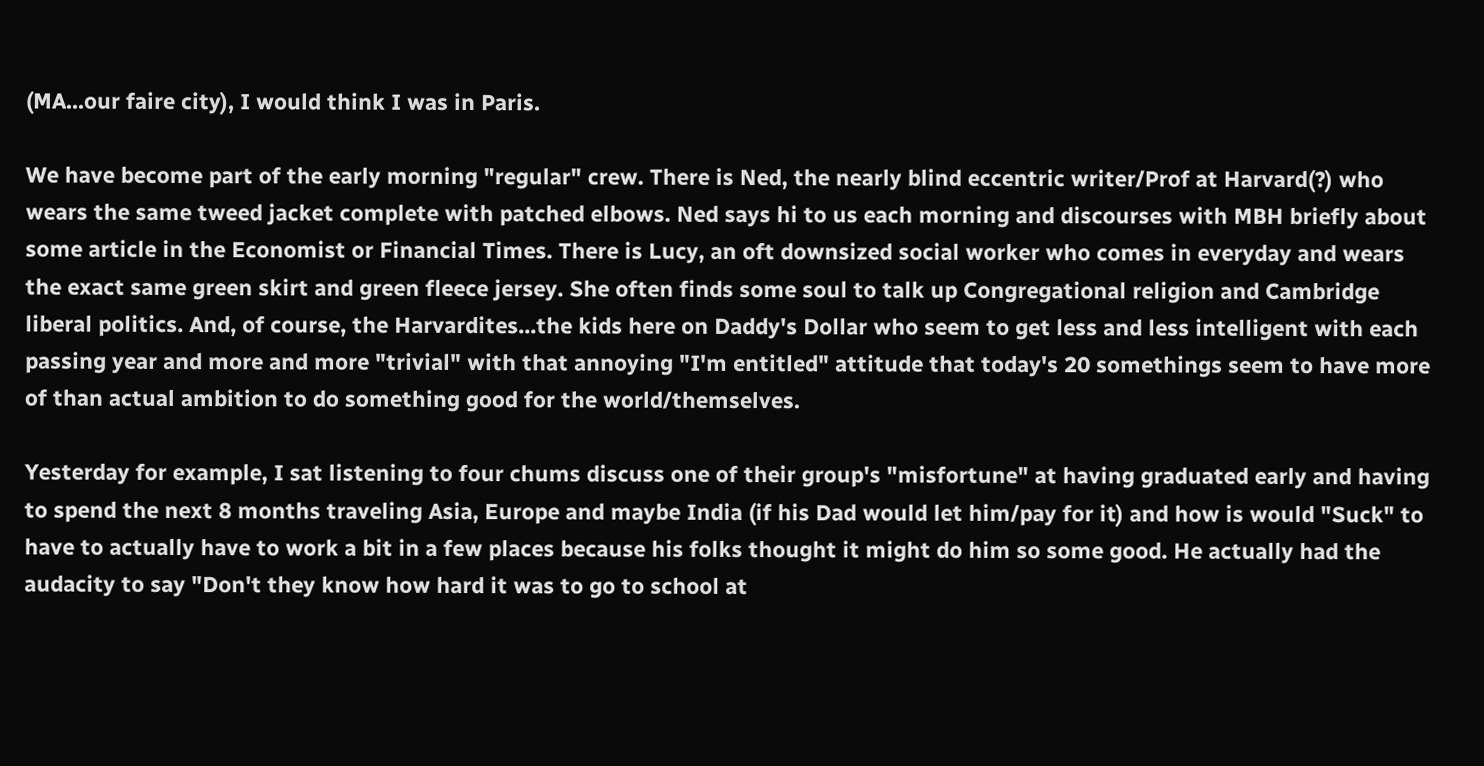(MA...our faire city), I would think I was in Paris.

We have become part of the early morning "regular" crew. There is Ned, the nearly blind eccentric writer/Prof at Harvard(?) who wears the same tweed jacket complete with patched elbows. Ned says hi to us each morning and discourses with MBH briefly about some article in the Economist or Financial Times. There is Lucy, an oft downsized social worker who comes in everyday and wears the exact same green skirt and green fleece jersey. She often finds some soul to talk up Congregational religion and Cambridge liberal politics. And, of course, the Harvardites...the kids here on Daddy's Dollar who seem to get less and less intelligent with each passing year and more and more "trivial" with that annoying "I'm entitled" attitude that today's 20 somethings seem to have more of than actual ambition to do something good for the world/themselves.

Yesterday for example, I sat listening to four chums discuss one of their group's "misfortune" at having graduated early and having to spend the next 8 months traveling Asia, Europe and maybe India (if his Dad would let him/pay for it) and how is would "Suck" to have to actually have to work a bit in a few places because his folks thought it might do him so some good. He actually had the audacity to say "Don't they know how hard it was to go to school at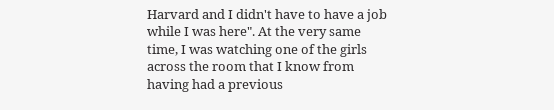Harvard and I didn't have to have a job while I was here". At the very same time, I was watching one of the girls across the room that I know from having had a previous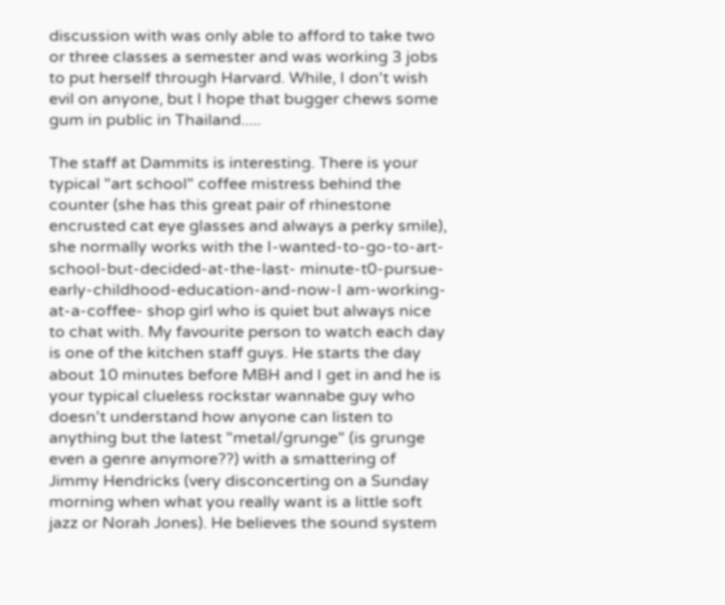discussion with was only able to afford to take two or three classes a semester and was working 3 jobs to put herself through Harvard. While, I don't wish evil on anyone, but I hope that bugger chews some gum in public in Thailand.....

The staff at Dammits is interesting. There is your typical "art school" coffee mistress behind the counter (she has this great pair of rhinestone encrusted cat eye glasses and always a perky smile), she normally works with the I-wanted-to-go-to-art-school-but-decided-at-the-last- minute-t0-pursue-early-childhood-education-and-now-I am-working-at-a-coffee- shop girl who is quiet but always nice to chat with. My favourite person to watch each day is one of the kitchen staff guys. He starts the day about 10 minutes before MBH and I get in and he is your typical clueless rockstar wannabe guy who doesn't understand how anyone can listen to anything but the latest "metal/grunge" (is grunge even a genre anymore??) with a smattering of Jimmy Hendricks (very disconcerting on a Sunday morning when what you really want is a little soft jazz or Norah Jones). He believes the sound system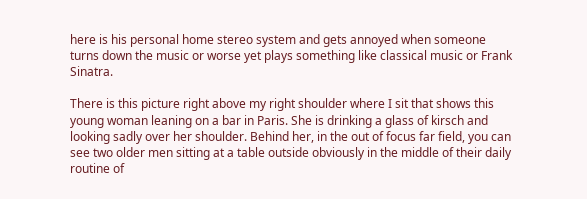here is his personal home stereo system and gets annoyed when someone turns down the music or worse yet plays something like classical music or Frank Sinatra.

There is this picture right above my right shoulder where I sit that shows this young woman leaning on a bar in Paris. She is drinking a glass of kirsch and looking sadly over her shoulder. Behind her, in the out of focus far field, you can see two older men sitting at a table outside obviously in the middle of their daily routine of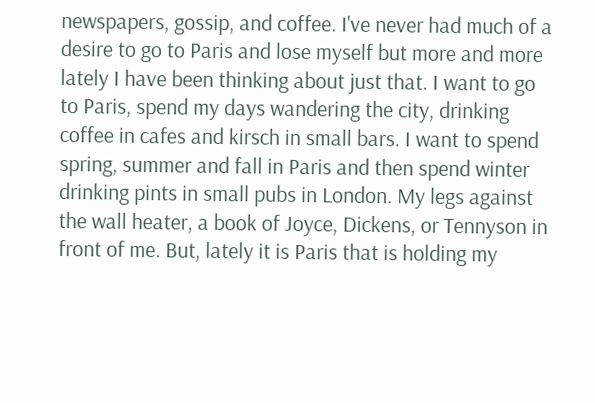newspapers, gossip, and coffee. I've never had much of a desire to go to Paris and lose myself but more and more lately I have been thinking about just that. I want to go to Paris, spend my days wandering the city, drinking coffee in cafes and kirsch in small bars. I want to spend spring, summer and fall in Paris and then spend winter drinking pints in small pubs in London. My legs against the wall heater, a book of Joyce, Dickens, or Tennyson in front of me. But, lately it is Paris that is holding my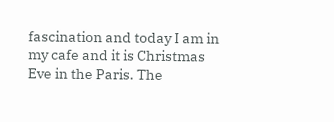fascination and today I am in my cafe and it is Christmas Eve in the Paris. The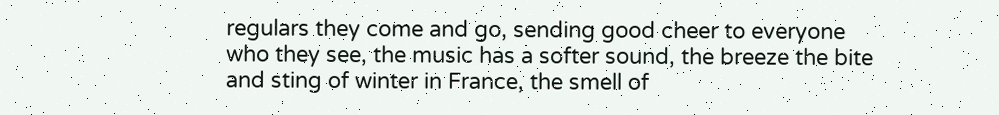regulars they come and go, sending good cheer to everyone who they see, the music has a softer sound, the breeze the bite and sting of winter in France, the smell of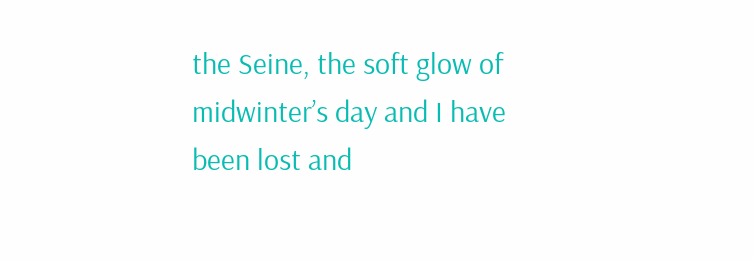the Seine, the soft glow of midwinter’s day and I have been lost and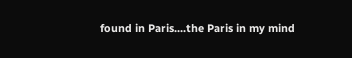found in Paris....the Paris in my mind